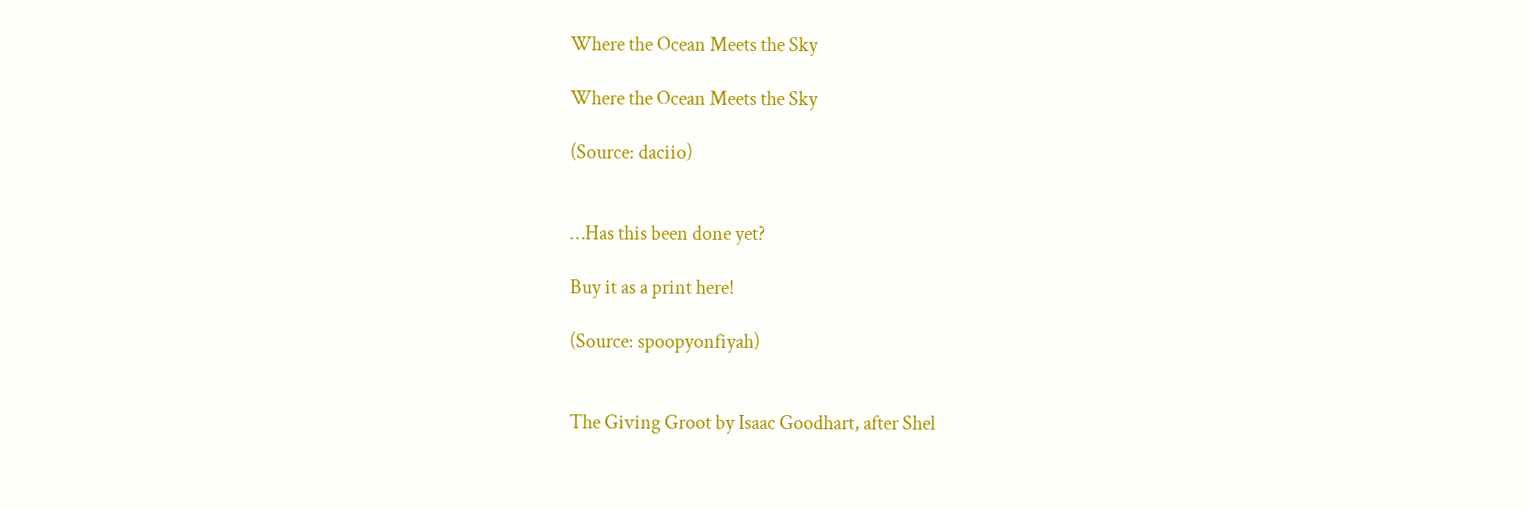Where the Ocean Meets the Sky

Where the Ocean Meets the Sky

(Source: daciio)


…Has this been done yet?

Buy it as a print here!

(Source: spoopyonfiyah)


The Giving Groot by Isaac Goodhart, after Shel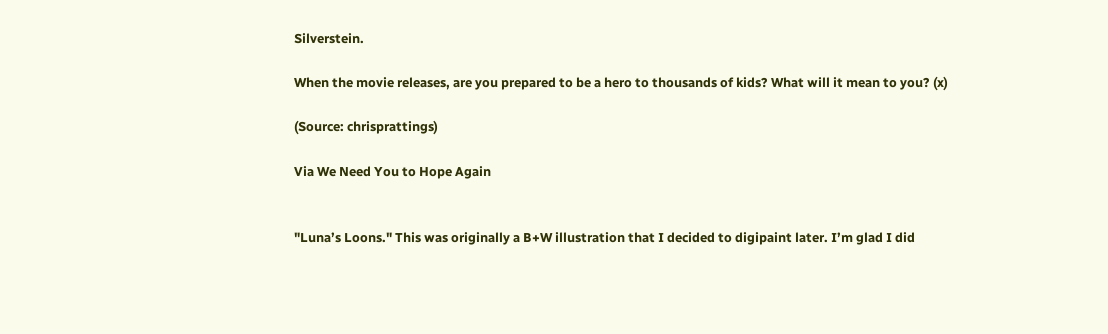Silverstein.

When the movie releases, are you prepared to be a hero to thousands of kids? What will it mean to you? (x)

(Source: chrisprattings)

Via We Need You to Hope Again


"Luna’s Loons." This was originally a B+W illustration that I decided to digipaint later. I’m glad I did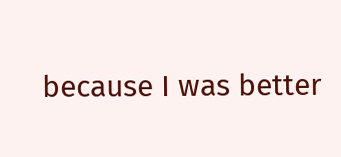because I was better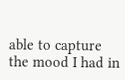able to capture the mood I had in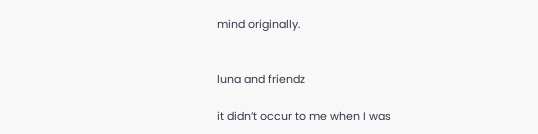mind originally.


luna and friendz

it didn’t occur to me when I was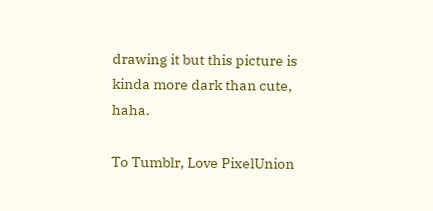drawing it but this picture is kinda more dark than cute, haha.

To Tumblr, Love PixelUnion